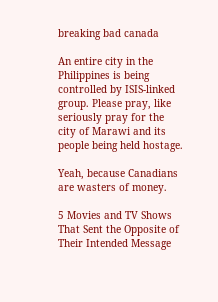breaking bad canada

An entire city in the Philippines is being controlled by ISIS-linked group. Please pray, like seriously pray for the city of Marawi and its people being held hostage.

Yeah, because Canadians are wasters of money.

5 Movies and TV Shows That Sent the Opposite of Their Intended Message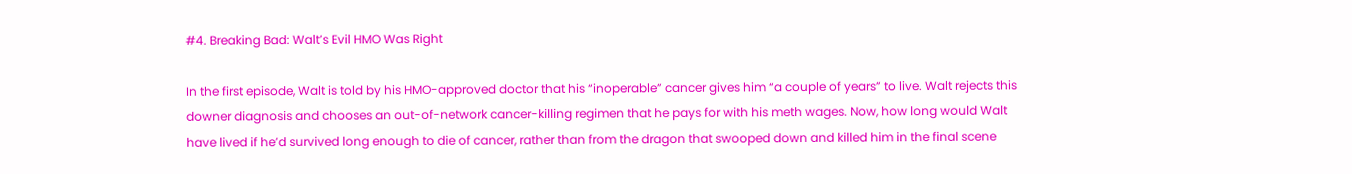#4. Breaking Bad: Walt’s Evil HMO Was Right

In the first episode, Walt is told by his HMO-approved doctor that his “inoperable” cancer gives him “a couple of years” to live. Walt rejects this downer diagnosis and chooses an out-of-network cancer-killing regimen that he pays for with his meth wages. Now, how long would Walt have lived if he’d survived long enough to die of cancer, rather than from the dragon that swooped down and killed him in the final scene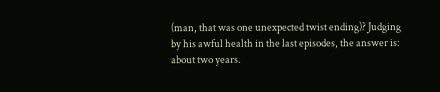(man, that was one unexpected twist ending)? Judging by his awful health in the last episodes, the answer is: about two years.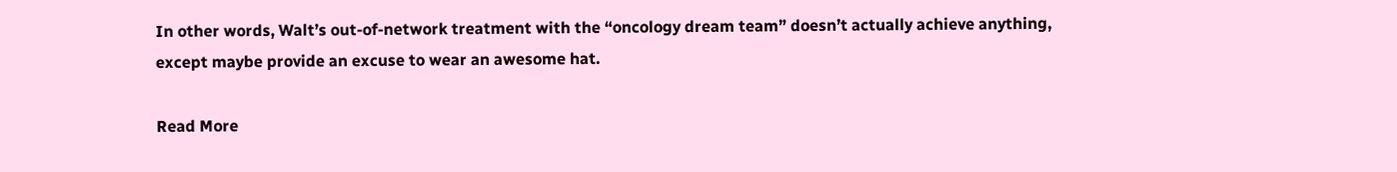In other words, Walt’s out-of-network treatment with the “oncology dream team” doesn’t actually achieve anything, except maybe provide an excuse to wear an awesome hat.

Read More